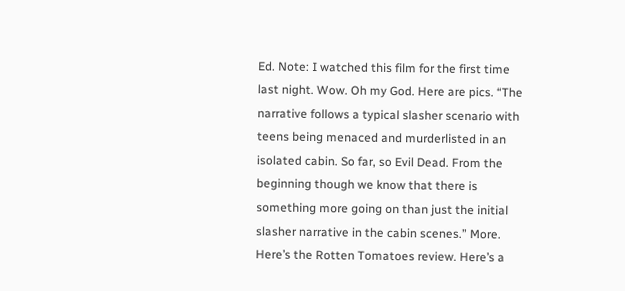Ed. Note: I watched this film for the first time last night. Wow. Oh my God. Here are pics. “The narrative follows a typical slasher scenario with teens being menaced and murderlisted in an isolated cabin. So far, so Evil Dead. From the beginning though we know that there is something more going on than just the initial slasher narrative in the cabin scenes.” More. Here’s the Rotten Tomatoes review. Here’s a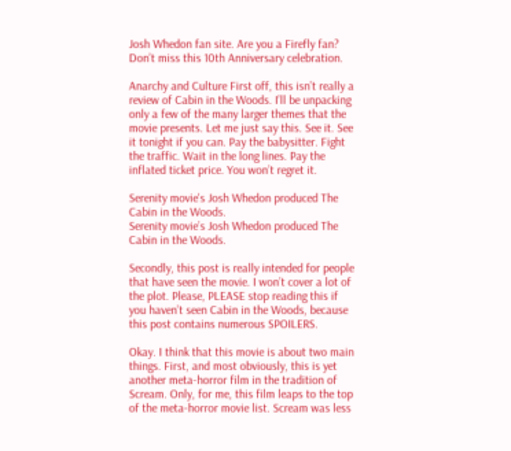Josh Whedon fan site. Are you a Firefly fan? Don’t miss this 10th Anniversary celebration.

Anarchy and Culture First off, this isn’t really a review of Cabin in the Woods. I’ll be unpacking only a few of the many larger themes that the movie presents. Let me just say this. See it. See it tonight if you can. Pay the babysitter. Fight the traffic. Wait in the long lines. Pay the inflated ticket price. You won’t regret it.

Serenity movie's Josh Whedon produced The Cabin in the Woods.
Serenity movie’s Josh Whedon produced The Cabin in the Woods.

Secondly, this post is really intended for people that have seen the movie. I won’t cover a lot of the plot. Please, PLEASE stop reading this if you haven’t seen Cabin in the Woods, because this post contains numerous SPOILERS.

Okay. I think that this movie is about two main things. First, and most obviously, this is yet another meta-horror film in the tradition of Scream. Only, for me, this film leaps to the top of the meta-horror movie list. Scream was less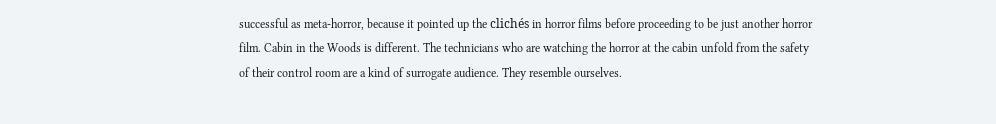successful as meta-horror, because it pointed up the clichés in horror films before proceeding to be just another horror film. Cabin in the Woods is different. The technicians who are watching the horror at the cabin unfold from the safety of their control room are a kind of surrogate audience. They resemble ourselves.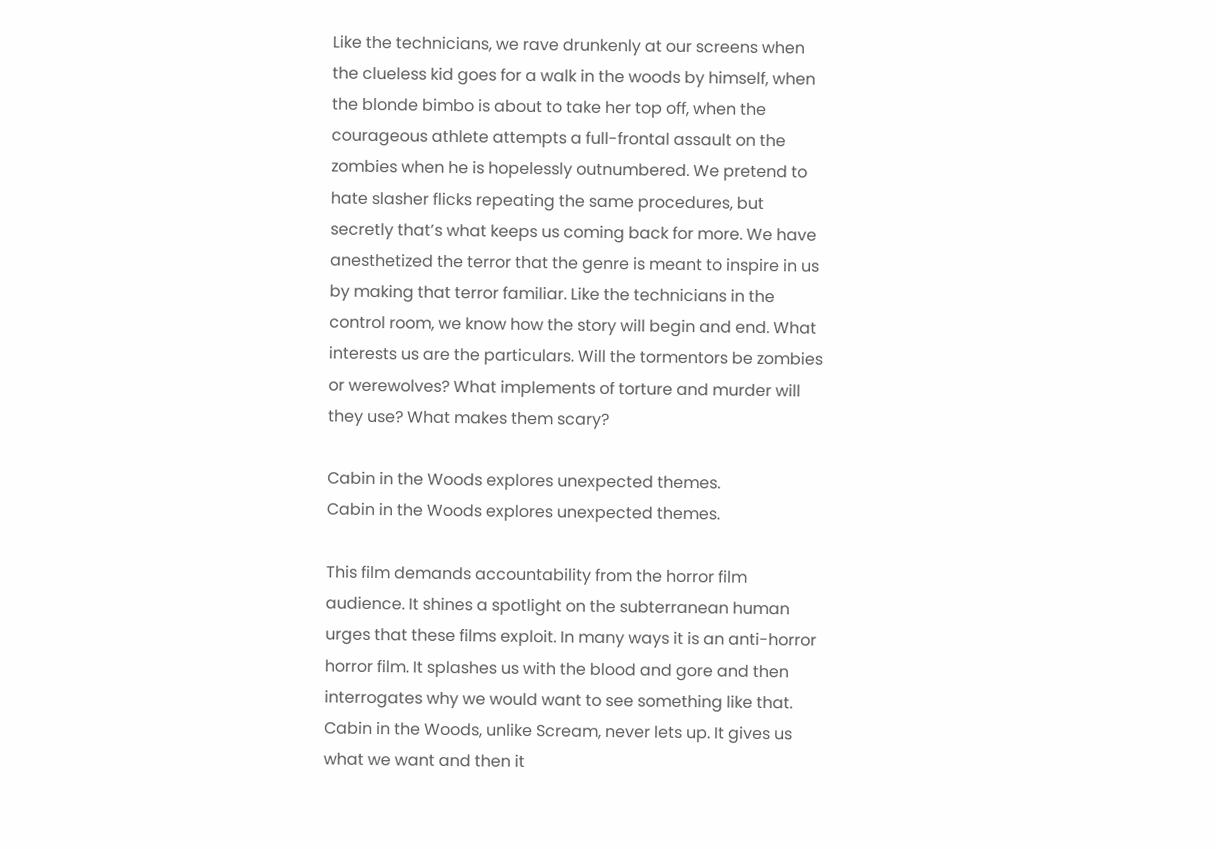Like the technicians, we rave drunkenly at our screens when the clueless kid goes for a walk in the woods by himself, when the blonde bimbo is about to take her top off, when the courageous athlete attempts a full-frontal assault on the zombies when he is hopelessly outnumbered. We pretend to hate slasher flicks repeating the same procedures, but secretly that’s what keeps us coming back for more. We have anesthetized the terror that the genre is meant to inspire in us by making that terror familiar. Like the technicians in the control room, we know how the story will begin and end. What interests us are the particulars. Will the tormentors be zombies or werewolves? What implements of torture and murder will they use? What makes them scary?

Cabin in the Woods explores unexpected themes.
Cabin in the Woods explores unexpected themes.

This film demands accountability from the horror film audience. It shines a spotlight on the subterranean human urges that these films exploit. In many ways it is an anti-horror horror film. It splashes us with the blood and gore and then interrogates why we would want to see something like that. Cabin in the Woods, unlike Scream, never lets up. It gives us what we want and then it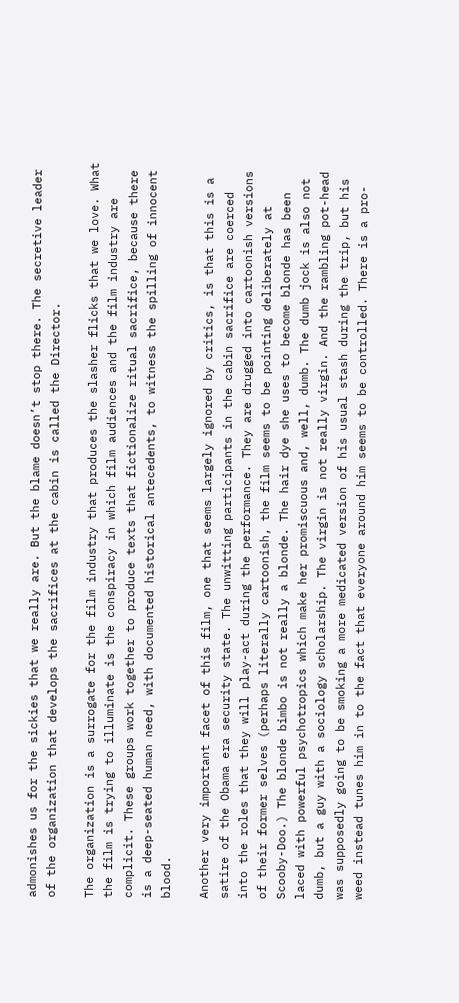admonishes us for the sickies that we really are. But the blame doesn’t stop there. The secretive leader of the organization that develops the sacrifices at the cabin is called the Director.

The organization is a surrogate for the film industry that produces the slasher flicks that we love. What the film is trying to illuminate is the conspiracy in which film audiences and the film industry are complicit. These groups work together to produce texts that fictionalize ritual sacrifice, because there is a deep-seated human need, with documented historical antecedents, to witness the spilling of innocent blood.

Another very important facet of this film, one that seems largely ignored by critics, is that this is a satire of the Obama era security state. The unwitting participants in the cabin sacrifice are coerced into the roles that they will play-act during the performance. They are drugged into cartoonish versions of their former selves (perhaps literally cartoonish, the film seems to be pointing deliberately at Scooby-Doo.) The blonde bimbo is not really a blonde. The hair dye she uses to become blonde has been laced with powerful psychotropics which make her promiscuous and, well, dumb. The dumb jock is also not dumb, but a guy with a sociology scholarship. The virgin is not really virgin. And the rambling pot-head was supposedly going to be smoking a more medicated version of his usual stash during the trip, but his weed instead tunes him in to the fact that everyone around him seems to be controlled. There is a pro-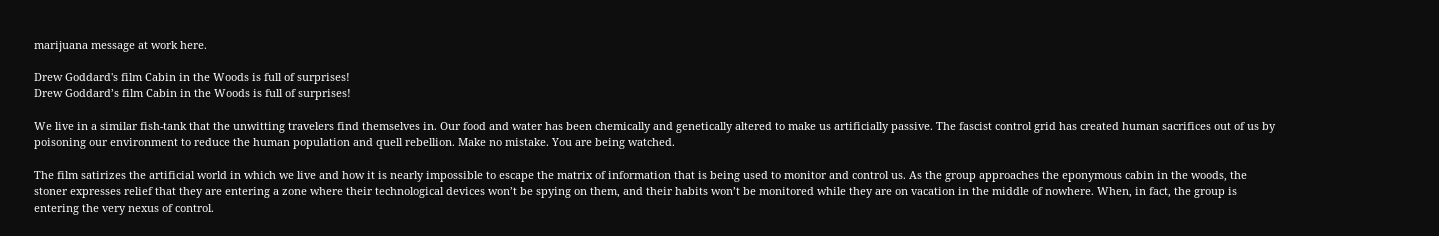marijuana message at work here.

Drew Goddard's film Cabin in the Woods is full of surprises!
Drew Goddard’s film Cabin in the Woods is full of surprises!

We live in a similar fish-tank that the unwitting travelers find themselves in. Our food and water has been chemically and genetically altered to make us artificially passive. The fascist control grid has created human sacrifices out of us by poisoning our environment to reduce the human population and quell rebellion. Make no mistake. You are being watched.

The film satirizes the artificial world in which we live and how it is nearly impossible to escape the matrix of information that is being used to monitor and control us. As the group approaches the eponymous cabin in the woods, the stoner expresses relief that they are entering a zone where their technological devices won’t be spying on them, and their habits won’t be monitored while they are on vacation in the middle of nowhere. When, in fact, the group is entering the very nexus of control.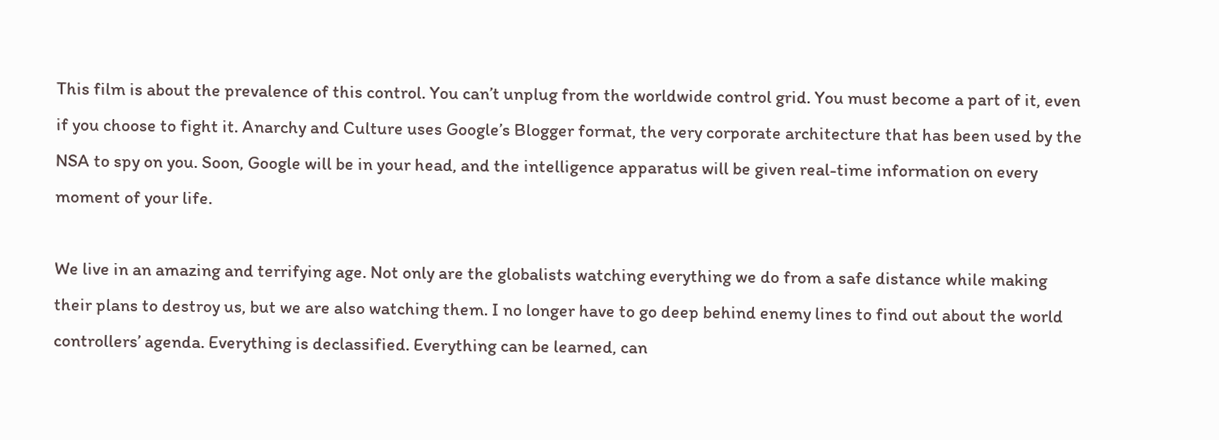This film is about the prevalence of this control. You can’t unplug from the worldwide control grid. You must become a part of it, even if you choose to fight it. Anarchy and Culture uses Google’s Blogger format, the very corporate architecture that has been used by the NSA to spy on you. Soon, Google will be in your head, and the intelligence apparatus will be given real-time information on every moment of your life.

We live in an amazing and terrifying age. Not only are the globalists watching everything we do from a safe distance while making their plans to destroy us, but we are also watching them. I no longer have to go deep behind enemy lines to find out about the world controllers’ agenda. Everything is declassified. Everything can be learned, can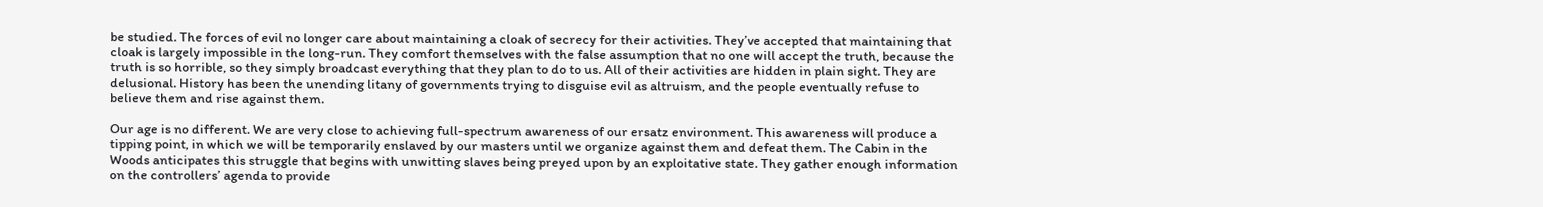be studied. The forces of evil no longer care about maintaining a cloak of secrecy for their activities. They’ve accepted that maintaining that cloak is largely impossible in the long-run. They comfort themselves with the false assumption that no one will accept the truth, because the truth is so horrible, so they simply broadcast everything that they plan to do to us. All of their activities are hidden in plain sight. They are delusional. History has been the unending litany of governments trying to disguise evil as altruism, and the people eventually refuse to believe them and rise against them.

Our age is no different. We are very close to achieving full-spectrum awareness of our ersatz environment. This awareness will produce a tipping point, in which we will be temporarily enslaved by our masters until we organize against them and defeat them. The Cabin in the Woods anticipates this struggle that begins with unwitting slaves being preyed upon by an exploitative state. They gather enough information on the controllers’ agenda to provide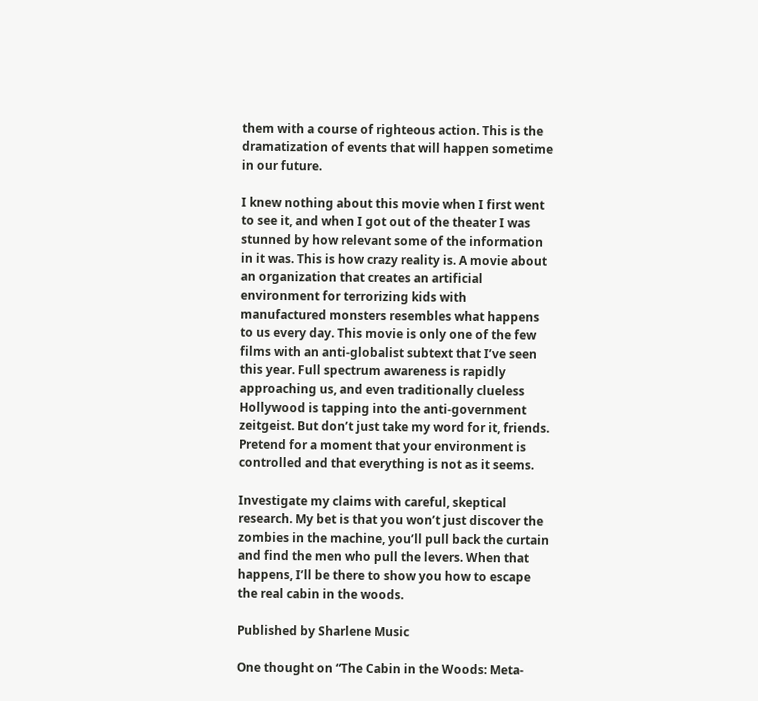them with a course of righteous action. This is the dramatization of events that will happen sometime in our future.

I knew nothing about this movie when I first went to see it, and when I got out of the theater I was stunned by how relevant some of the information in it was. This is how crazy reality is. A movie about an organization that creates an artificial environment for terrorizing kids with manufactured monsters resembles what happens to us every day. This movie is only one of the few films with an anti-globalist subtext that I’ve seen this year. Full spectrum awareness is rapidly approaching us, and even traditionally clueless Hollywood is tapping into the anti-government zeitgeist. But don’t just take my word for it, friends. Pretend for a moment that your environment is controlled and that everything is not as it seems.

Investigate my claims with careful, skeptical research. My bet is that you won’t just discover the zombies in the machine, you’ll pull back the curtain and find the men who pull the levers. When that happens, I’ll be there to show you how to escape the real cabin in the woods.

Published by Sharlene Music

One thought on “The Cabin in the Woods: Meta-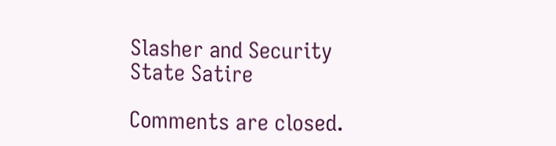Slasher and Security State Satire

Comments are closed.